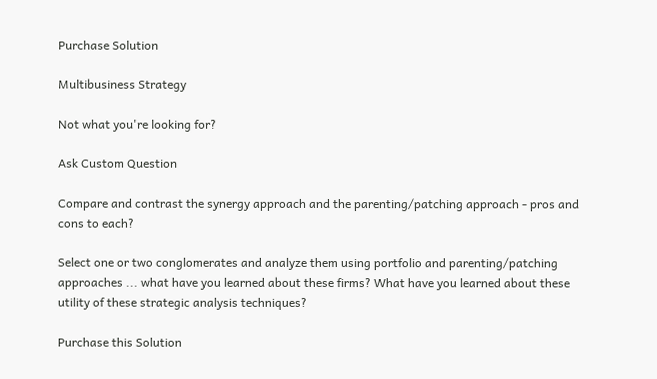Purchase Solution

Multibusiness Strategy

Not what you're looking for?

Ask Custom Question

Compare and contrast the synergy approach and the parenting/patching approach - pros and cons to each?

Select one or two conglomerates and analyze them using portfolio and parenting/patching approaches ... what have you learned about these firms? What have you learned about these utility of these strategic analysis techniques?

Purchase this Solution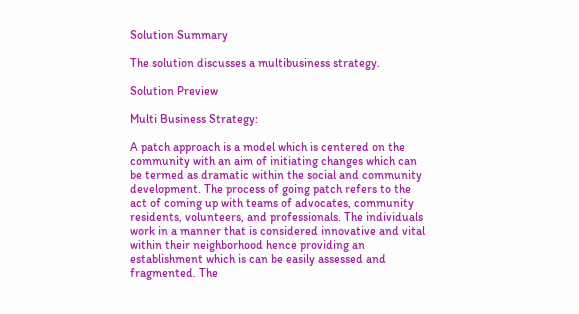Solution Summary

The solution discusses a multibusiness strategy.

Solution Preview

Multi Business Strategy:

A patch approach is a model which is centered on the community with an aim of initiating changes which can be termed as dramatic within the social and community development. The process of going patch refers to the act of coming up with teams of advocates, community residents, volunteers, and professionals. The individuals work in a manner that is considered innovative and vital within their neighborhood hence providing an establishment which is can be easily assessed and fragmented. The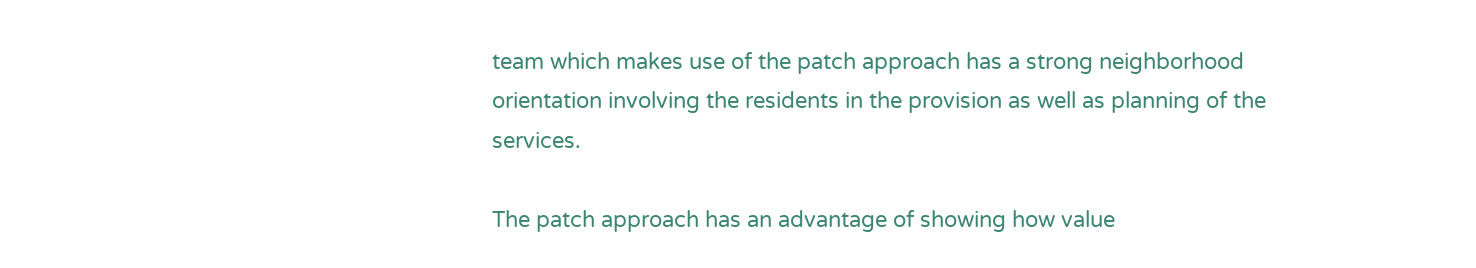team which makes use of the patch approach has a strong neighborhood orientation involving the residents in the provision as well as planning of the services.

The patch approach has an advantage of showing how value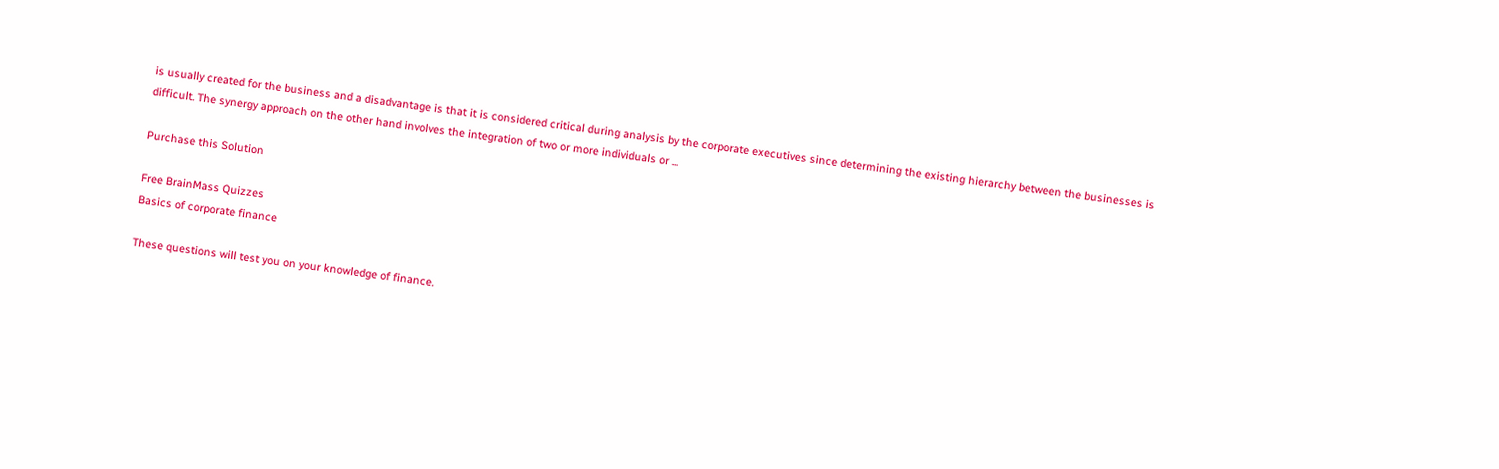is usually created for the business and a disadvantage is that it is considered critical during analysis by the corporate executives since determining the existing hierarchy between the businesses is difficult. The synergy approach on the other hand involves the integration of two or more individuals or ...

Purchase this Solution

Free BrainMass Quizzes
Basics of corporate finance

These questions will test you on your knowledge of finance.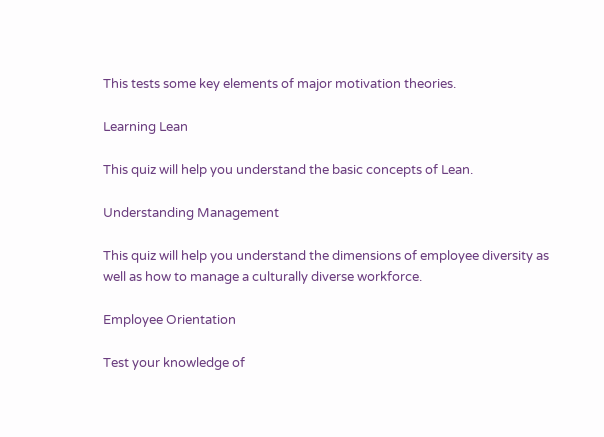This tests some key elements of major motivation theories.

Learning Lean

This quiz will help you understand the basic concepts of Lean.

Understanding Management

This quiz will help you understand the dimensions of employee diversity as well as how to manage a culturally diverse workforce.

Employee Orientation

Test your knowledge of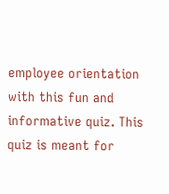employee orientation with this fun and informative quiz. This quiz is meant for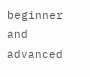beginner and advanced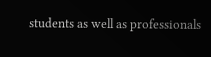students as well as professionals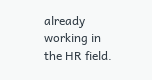already working in the HR field.